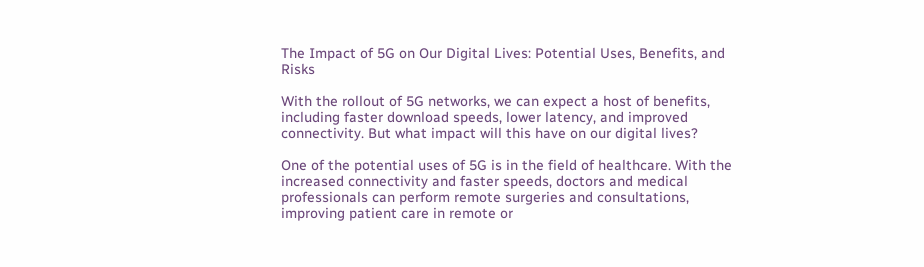The Impact of 5G on Our Digital Lives: Potential Uses, Benefits, and Risks

With the rollout of 5G networks, we can expect a host of benefits, including faster download speeds, lower latency, and improved connectivity. But what impact will this have on our digital lives?

One of the potential uses of 5G is in the field of healthcare. With the increased connectivity and faster speeds, doctors and medical professionals can perform remote surgeries and consultations, improving patient care in remote or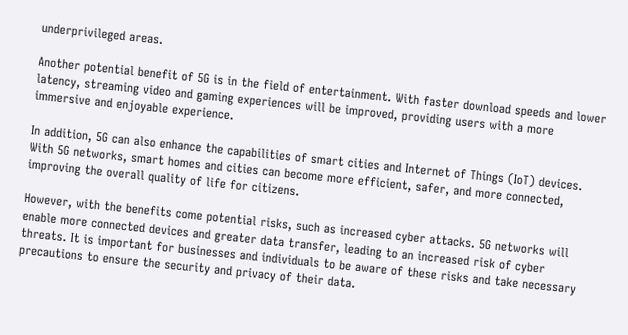underprivileged areas.

Another potential benefit of 5G is in the field of entertainment. With faster download speeds and lower latency, streaming video and gaming experiences will be improved, providing users with a more immersive and enjoyable experience.

In addition, 5G can also enhance the capabilities of smart cities and Internet of Things (IoT) devices. With 5G networks, smart homes and cities can become more efficient, safer, and more connected, improving the overall quality of life for citizens.

However, with the benefits come potential risks, such as increased cyber attacks. 5G networks will enable more connected devices and greater data transfer, leading to an increased risk of cyber threats. It is important for businesses and individuals to be aware of these risks and take necessary precautions to ensure the security and privacy of their data.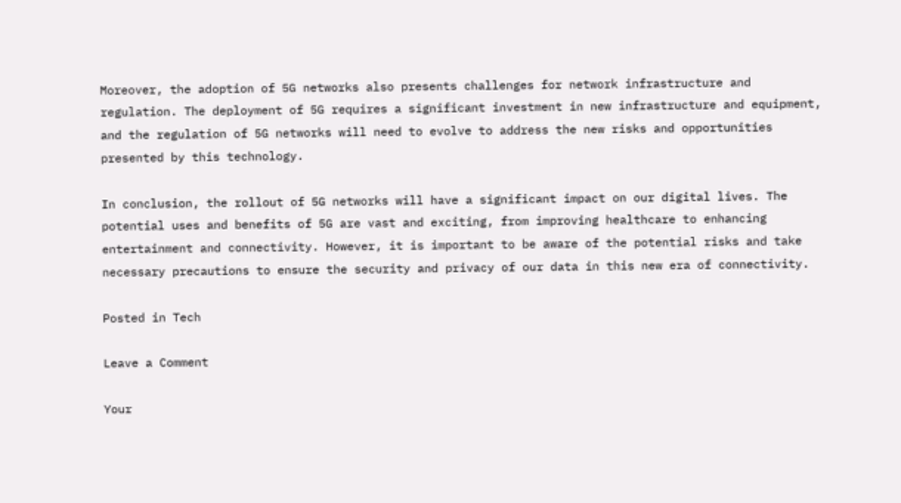Moreover, the adoption of 5G networks also presents challenges for network infrastructure and regulation. The deployment of 5G requires a significant investment in new infrastructure and equipment, and the regulation of 5G networks will need to evolve to address the new risks and opportunities presented by this technology.

In conclusion, the rollout of 5G networks will have a significant impact on our digital lives. The potential uses and benefits of 5G are vast and exciting, from improving healthcare to enhancing entertainment and connectivity. However, it is important to be aware of the potential risks and take necessary precautions to ensure the security and privacy of our data in this new era of connectivity.

Posted in Tech

Leave a Comment

Your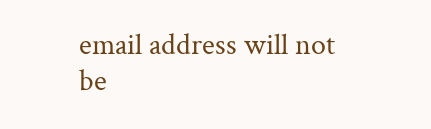email address will not be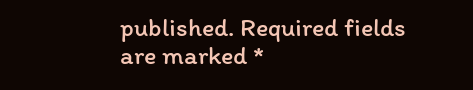published. Required fields are marked *